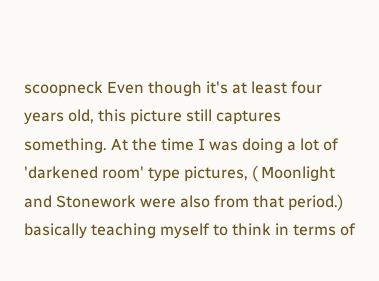scoopneck Even though it's at least four years old, this picture still captures something. At the time I was doing a lot of 'darkened room' type pictures, ( Moonlight and Stonework were also from that period.) basically teaching myself to think in terms of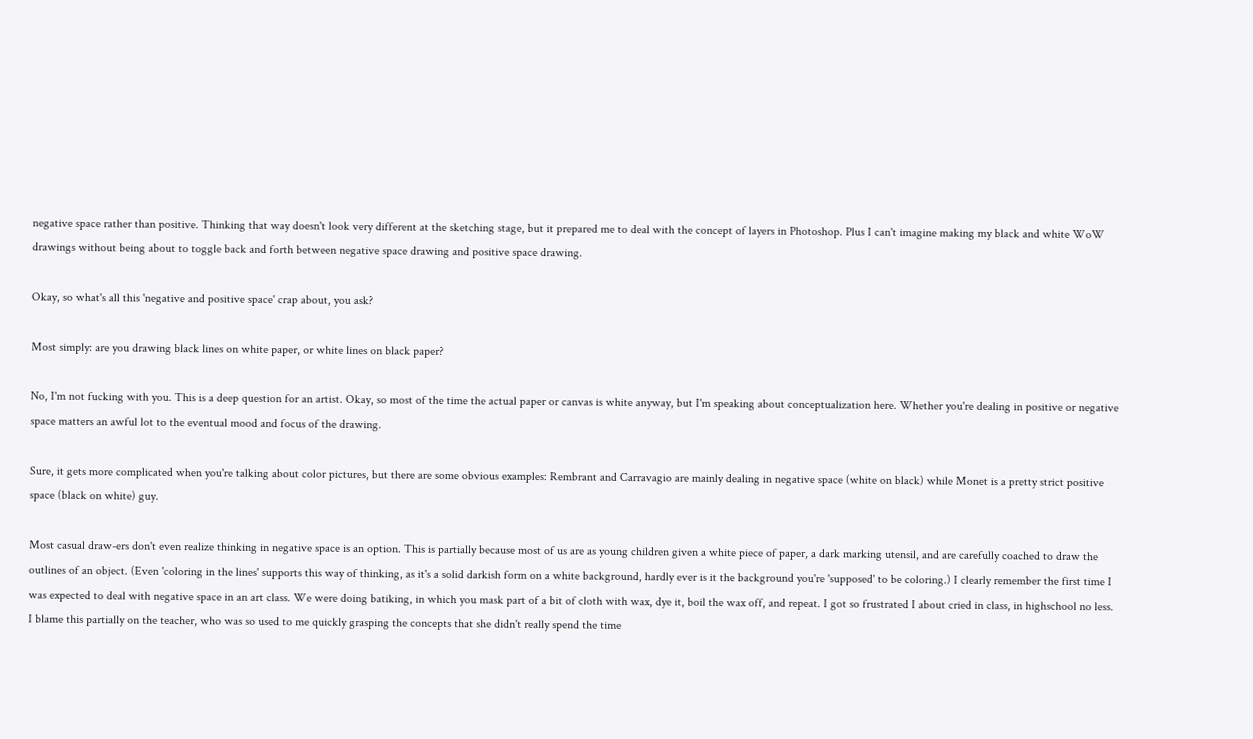negative space rather than positive. Thinking that way doesn't look very different at the sketching stage, but it prepared me to deal with the concept of layers in Photoshop. Plus I can't imagine making my black and white WoW drawings without being about to toggle back and forth between negative space drawing and positive space drawing.

Okay, so what's all this 'negative and positive space' crap about, you ask?

Most simply: are you drawing black lines on white paper, or white lines on black paper?

No, I'm not fucking with you. This is a deep question for an artist. Okay, so most of the time the actual paper or canvas is white anyway, but I'm speaking about conceptualization here. Whether you're dealing in positive or negative space matters an awful lot to the eventual mood and focus of the drawing.

Sure, it gets more complicated when you're talking about color pictures, but there are some obvious examples: Rembrant and Carravagio are mainly dealing in negative space (white on black) while Monet is a pretty strict positive space (black on white) guy.

Most casual draw-ers don't even realize thinking in negative space is an option. This is partially because most of us are as young children given a white piece of paper, a dark marking utensil, and are carefully coached to draw the outlines of an object. (Even 'coloring in the lines' supports this way of thinking, as it's a solid darkish form on a white background, hardly ever is it the background you're 'supposed' to be coloring.) I clearly remember the first time I was expected to deal with negative space in an art class. We were doing batiking, in which you mask part of a bit of cloth with wax, dye it, boil the wax off, and repeat. I got so frustrated I about cried in class, in highschool no less. I blame this partially on the teacher, who was so used to me quickly grasping the concepts that she didn't really spend the time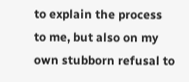to explain the process to me, but also on my own stubborn refusal to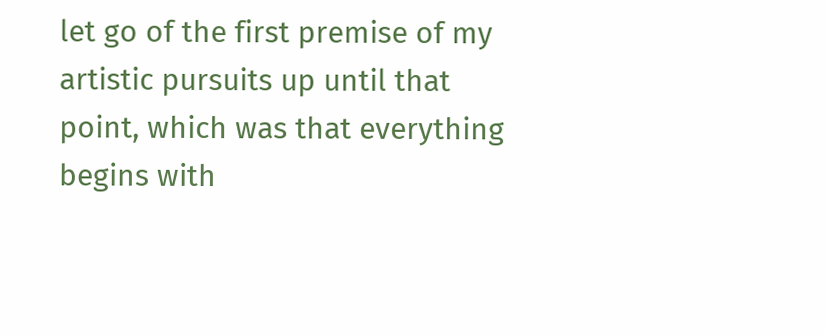let go of the first premise of my artistic pursuits up until that point, which was that everything begins with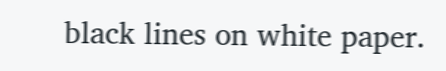black lines on white paper.